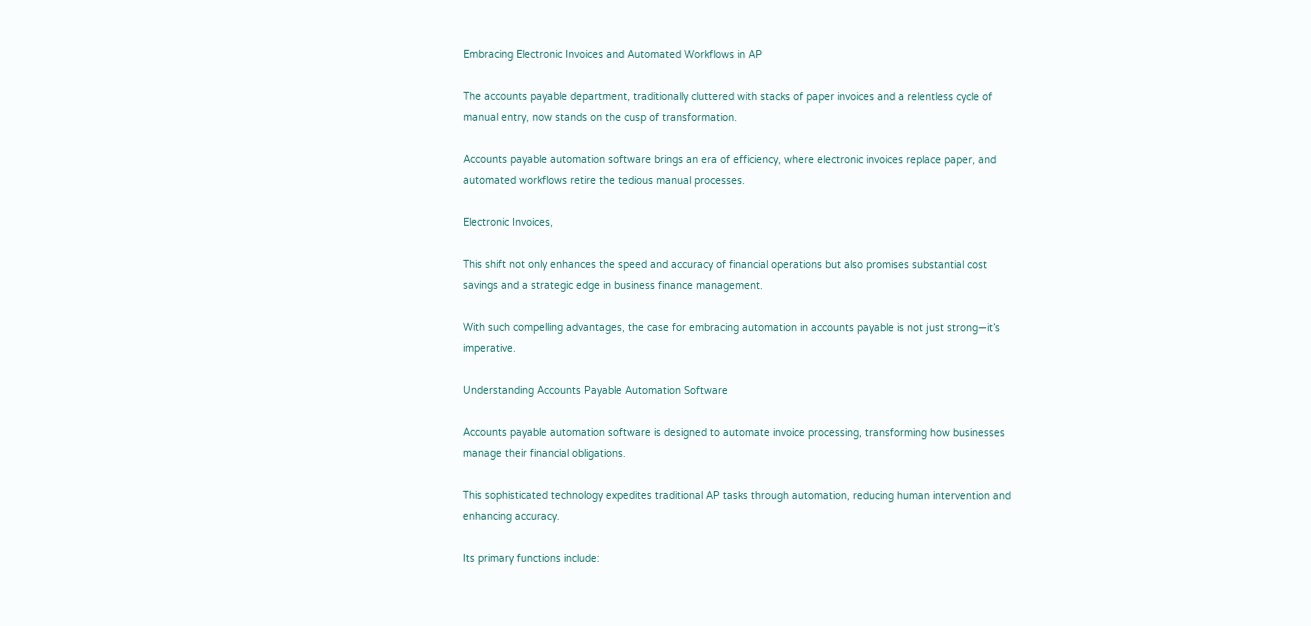Embracing Electronic Invoices and Automated Workflows in AP

The accounts payable department, traditionally cluttered with stacks of paper invoices and a relentless cycle of manual entry, now stands on the cusp of transformation.

Accounts payable automation software brings an era of efficiency, where electronic invoices replace paper, and automated workflows retire the tedious manual processes.

Electronic Invoices,

This shift not only enhances the speed and accuracy of financial operations but also promises substantial cost savings and a strategic edge in business finance management.

With such compelling advantages, the case for embracing automation in accounts payable is not just strong—it’s imperative.

Understanding Accounts Payable Automation Software

Accounts payable automation software is designed to automate invoice processing, transforming how businesses manage their financial obligations.

This sophisticated technology expedites traditional AP tasks through automation, reducing human intervention and enhancing accuracy.

Its primary functions include: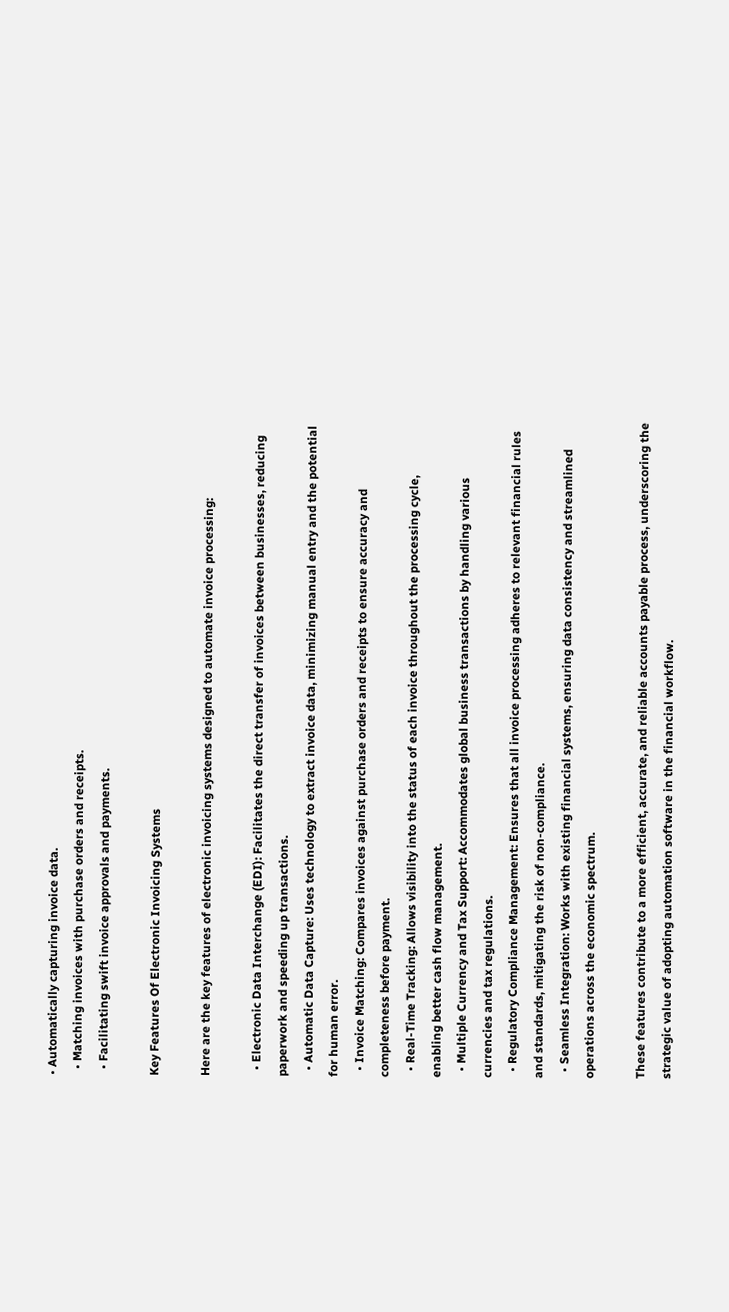• Automatically capturing invoice data.
  • Matching invoices with purchase orders and receipts.
  • Facilitating swift invoice approvals and payments.

Key Features Of Electronic Invoicing Systems

Here are the key features of electronic invoicing systems designed to automate invoice processing:

  • Electronic Data Interchange (EDI): Facilitates the direct transfer of invoices between businesses, reducing paperwork and speeding up transactions.
  • Automatic Data Capture: Uses technology to extract invoice data, minimizing manual entry and the potential for human error.
  • Invoice Matching: Compares invoices against purchase orders and receipts to ensure accuracy and completeness before payment.
  • Real-Time Tracking: Allows visibility into the status of each invoice throughout the processing cycle, enabling better cash flow management.
  • Multiple Currency and Tax Support: Accommodates global business transactions by handling various currencies and tax regulations.
  • Regulatory Compliance Management: Ensures that all invoice processing adheres to relevant financial rules and standards, mitigating the risk of non-compliance.
  • Seamless Integration: Works with existing financial systems, ensuring data consistency and streamlined operations across the economic spectrum.

These features contribute to a more efficient, accurate, and reliable accounts payable process, underscoring the strategic value of adopting automation software in the financial workflow.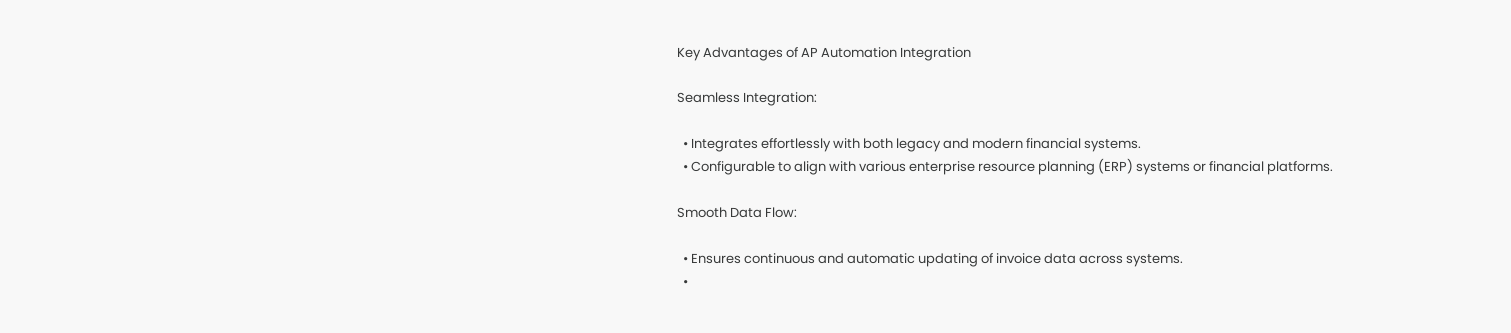Key Advantages of AP Automation Integration

Seamless Integration:

  • Integrates effortlessly with both legacy and modern financial systems.
  • Configurable to align with various enterprise resource planning (ERP) systems or financial platforms.

Smooth Data Flow:

  • Ensures continuous and automatic updating of invoice data across systems.
  •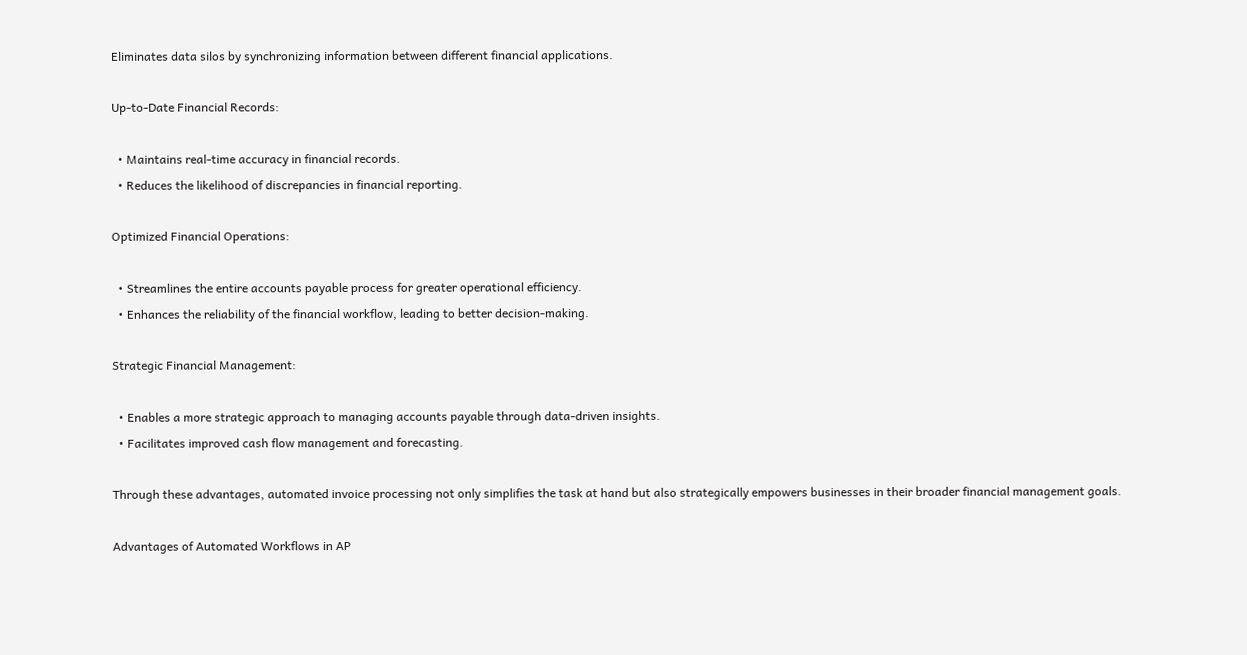Eliminates data silos by synchronizing information between different financial applications.

Up-to-Date Financial Records:

  • Maintains real-time accuracy in financial records.
  • Reduces the likelihood of discrepancies in financial reporting.

Optimized Financial Operations:

  • Streamlines the entire accounts payable process for greater operational efficiency.
  • Enhances the reliability of the financial workflow, leading to better decision-making.

Strategic Financial Management:

  • Enables a more strategic approach to managing accounts payable through data-driven insights.
  • Facilitates improved cash flow management and forecasting.

Through these advantages, automated invoice processing not only simplifies the task at hand but also strategically empowers businesses in their broader financial management goals.

Advantages of Automated Workflows in AP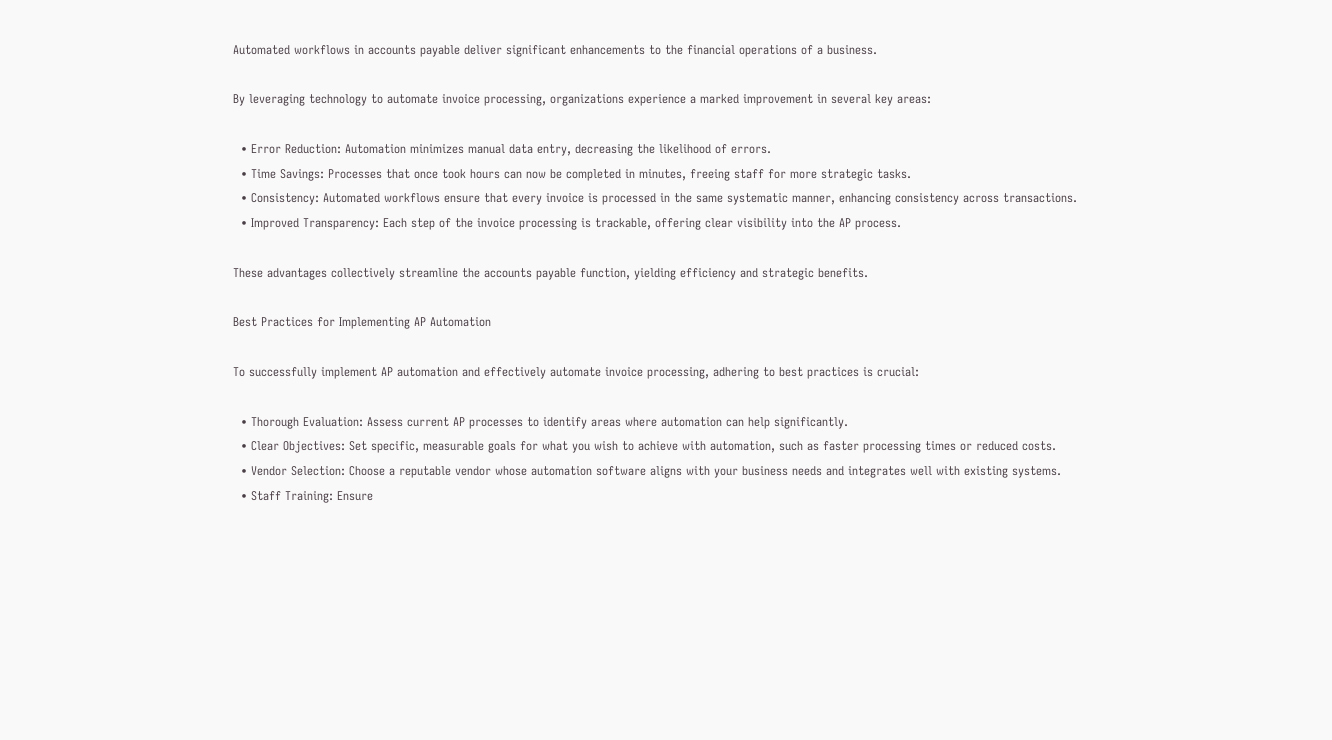Automated workflows in accounts payable deliver significant enhancements to the financial operations of a business.

By leveraging technology to automate invoice processing, organizations experience a marked improvement in several key areas:

  • Error Reduction: Automation minimizes manual data entry, decreasing the likelihood of errors.
  • Time Savings: Processes that once took hours can now be completed in minutes, freeing staff for more strategic tasks.
  • Consistency: Automated workflows ensure that every invoice is processed in the same systematic manner, enhancing consistency across transactions.
  • Improved Transparency: Each step of the invoice processing is trackable, offering clear visibility into the AP process.

These advantages collectively streamline the accounts payable function, yielding efficiency and strategic benefits.

Best Practices for Implementing AP Automation

To successfully implement AP automation and effectively automate invoice processing, adhering to best practices is crucial:

  • Thorough Evaluation: Assess current AP processes to identify areas where automation can help significantly.
  • Clear Objectives: Set specific, measurable goals for what you wish to achieve with automation, such as faster processing times or reduced costs.
  • Vendor Selection: Choose a reputable vendor whose automation software aligns with your business needs and integrates well with existing systems.
  • Staff Training: Ensure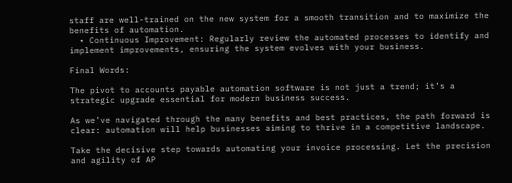staff are well-trained on the new system for a smooth transition and to maximize the benefits of automation.
  • Continuous Improvement: Regularly review the automated processes to identify and implement improvements, ensuring the system evolves with your business.

Final Words:

The pivot to accounts payable automation software is not just a trend; it’s a strategic upgrade essential for modern business success.

As we’ve navigated through the many benefits and best practices, the path forward is clear: automation will help businesses aiming to thrive in a competitive landscape.

Take the decisive step towards automating your invoice processing. Let the precision and agility of AP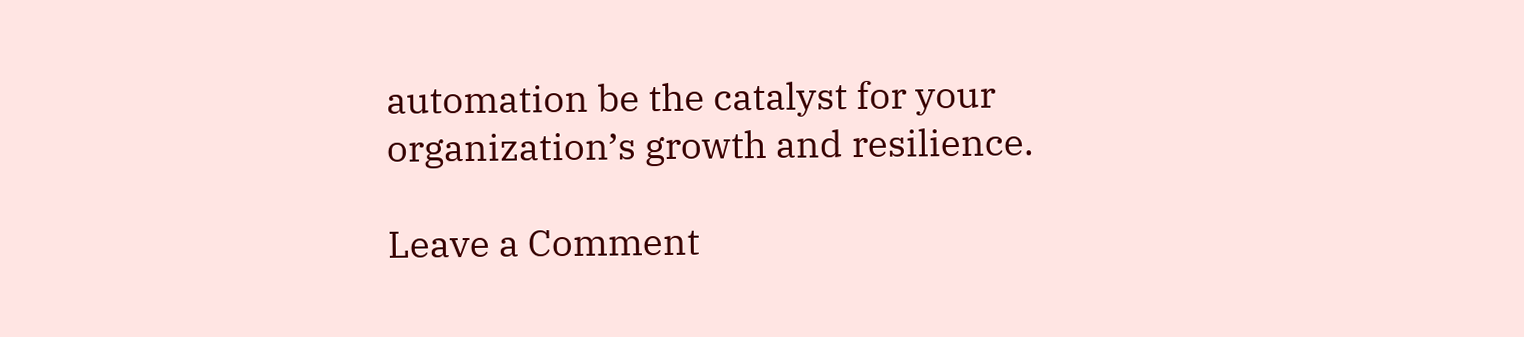automation be the catalyst for your organization’s growth and resilience.

Leave a Comment